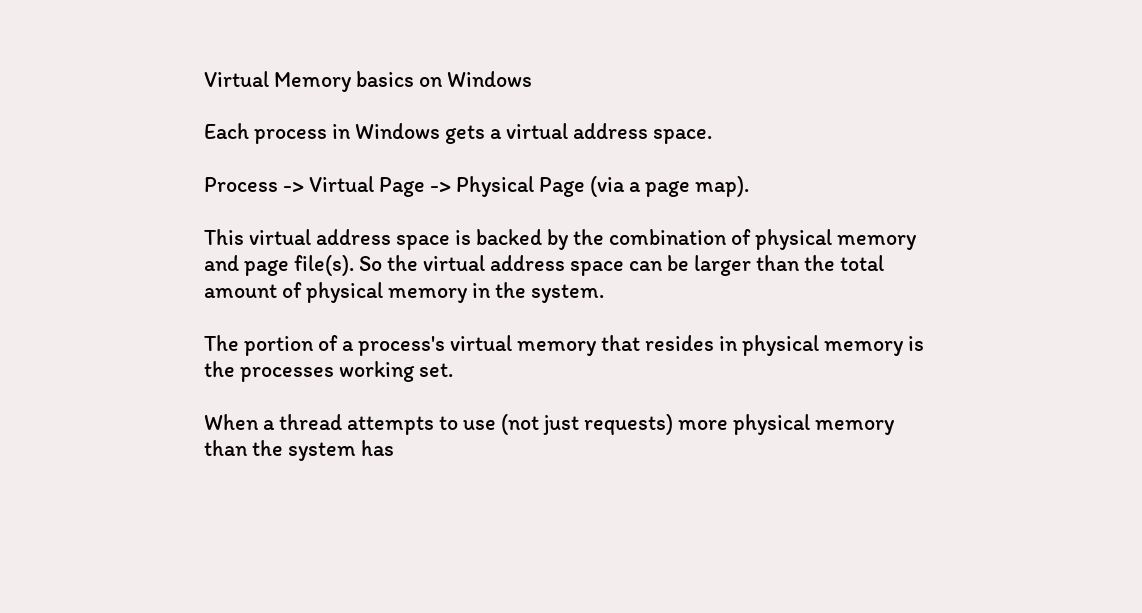Virtual Memory basics on Windows

Each process in Windows gets a virtual address space.

Process -> Virtual Page -> Physical Page (via a page map).

This virtual address space is backed by the combination of physical memory and page file(s). So the virtual address space can be larger than the total amount of physical memory in the system.

The portion of a process's virtual memory that resides in physical memory is the processes working set.

When a thread attempts to use (not just requests) more physical memory than the system has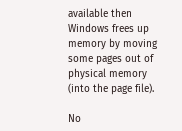available then Windows frees up memory by moving some pages out of physical memory (into the page file).

No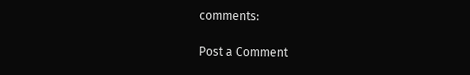comments:

Post a Comment